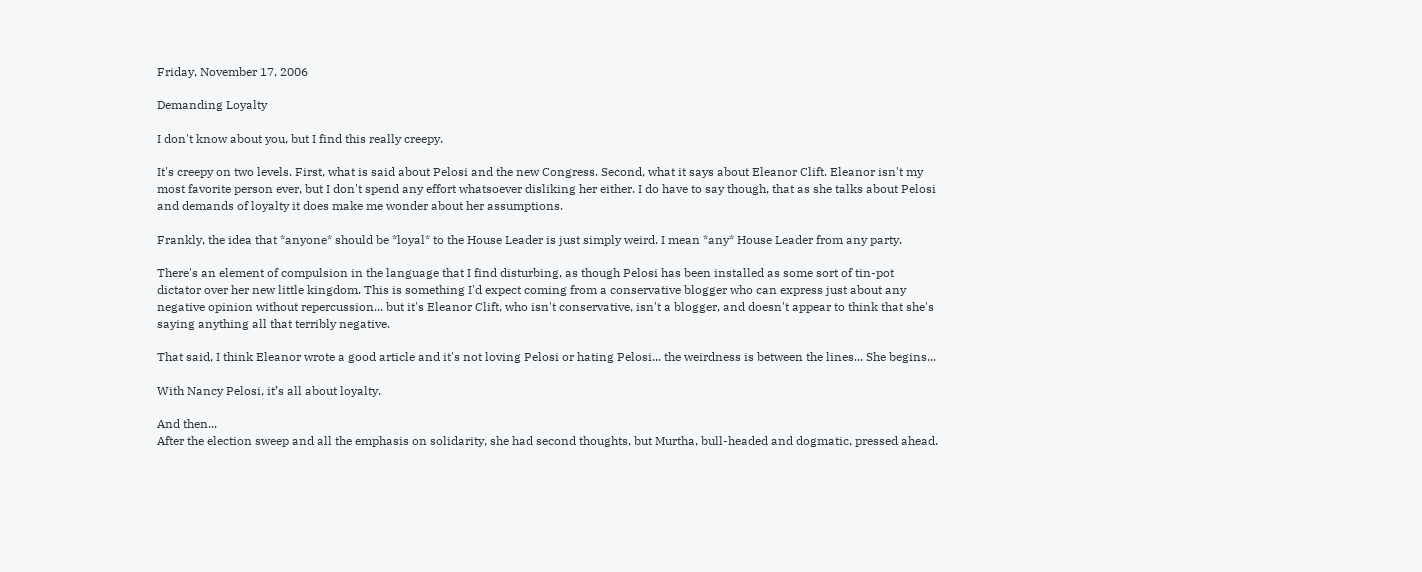Friday, November 17, 2006

Demanding Loyalty

I don't know about you, but I find this really creepy.

It's creepy on two levels. First, what is said about Pelosi and the new Congress. Second, what it says about Eleanor Clift. Eleanor isn't my most favorite person ever, but I don't spend any effort whatsoever disliking her either. I do have to say though, that as she talks about Pelosi and demands of loyalty it does make me wonder about her assumptions.

Frankly, the idea that *anyone* should be *loyal* to the House Leader is just simply weird. I mean *any* House Leader from any party.

There's an element of compulsion in the language that I find disturbing, as though Pelosi has been installed as some sort of tin-pot dictator over her new little kingdom. This is something I'd expect coming from a conservative blogger who can express just about any negative opinion without repercussion... but it's Eleanor Clift, who isn't conservative, isn't a blogger, and doesn't appear to think that she's saying anything all that terribly negative.

That said, I think Eleanor wrote a good article and it's not loving Pelosi or hating Pelosi... the weirdness is between the lines... She begins...

With Nancy Pelosi, it’s all about loyalty.

And then...
After the election sweep and all the emphasis on solidarity, she had second thoughts, but Murtha, bull-headed and dogmatic, pressed ahead.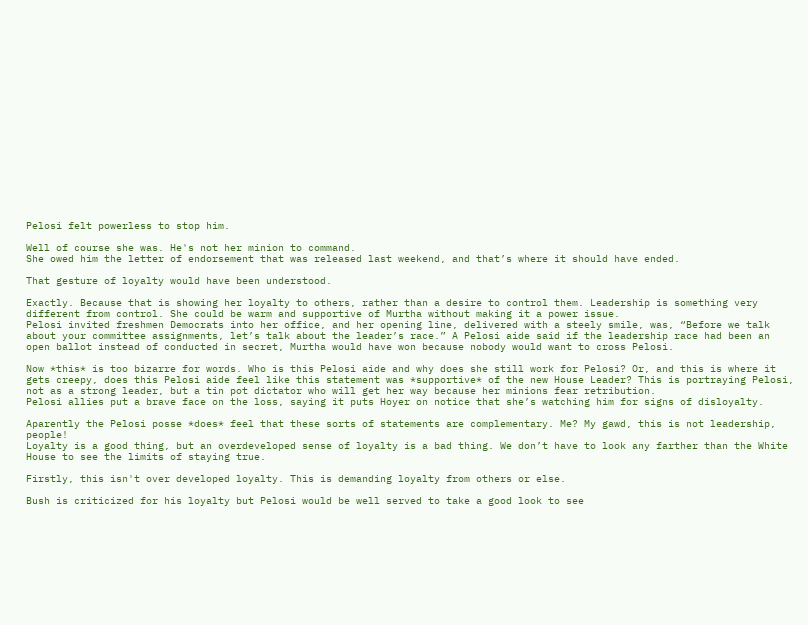Pelosi felt powerless to stop him.

Well of course she was. He's not her minion to command.
She owed him the letter of endorsement that was released last weekend, and that’s where it should have ended.

That gesture of loyalty would have been understood.

Exactly. Because that is showing her loyalty to others, rather than a desire to control them. Leadership is something very different from control. She could be warm and supportive of Murtha without making it a power issue.
Pelosi invited freshmen Democrats into her office, and her opening line, delivered with a steely smile, was, “Before we talk about your committee assignments, let’s talk about the leader’s race.” A Pelosi aide said if the leadership race had been an open ballot instead of conducted in secret, Murtha would have won because nobody would want to cross Pelosi.

Now *this* is too bizarre for words. Who is this Pelosi aide and why does she still work for Pelosi? Or, and this is where it gets creepy, does this Pelosi aide feel like this statement was *supportive* of the new House Leader? This is portraying Pelosi, not as a strong leader, but a tin pot dictator who will get her way because her minions fear retribution.
Pelosi allies put a brave face on the loss, saying it puts Hoyer on notice that she’s watching him for signs of disloyalty.

Aparently the Pelosi posse *does* feel that these sorts of statements are complementary. Me? My gawd, this is not leadership, people!
Loyalty is a good thing, but an overdeveloped sense of loyalty is a bad thing. We don’t have to look any farther than the White House to see the limits of staying true.

Firstly, this isn't over developed loyalty. This is demanding loyalty from others or else.

Bush is criticized for his loyalty but Pelosi would be well served to take a good look to see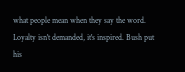what people mean when they say the word. Loyalty isn't demanded, it's inspired. Bush put his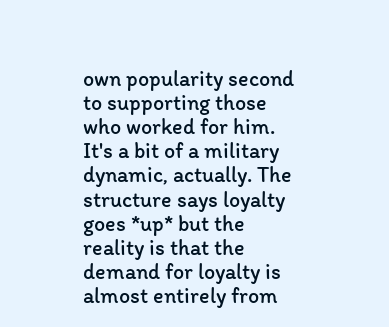own popularity second to supporting those who worked for him. It's a bit of a military dynamic, actually. The structure says loyalty goes *up* but the reality is that the demand for loyalty is almost entirely from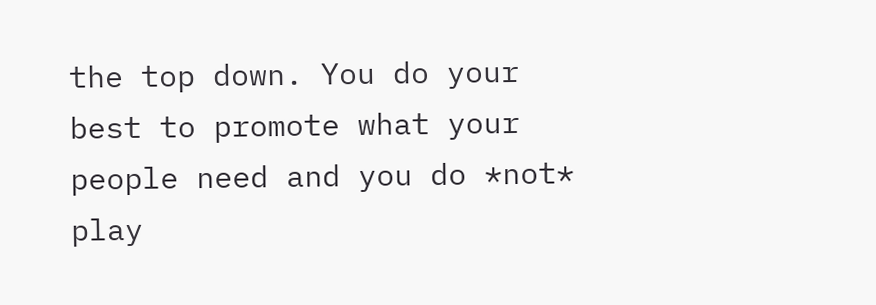the top down. You do your best to promote what your people need and you do *not* play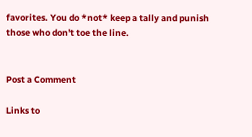favorites. You do *not* keep a tally and punish those who don't toe the line.


Post a Comment

Links to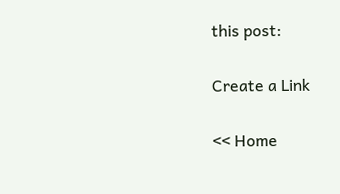this post:

Create a Link

<< Home